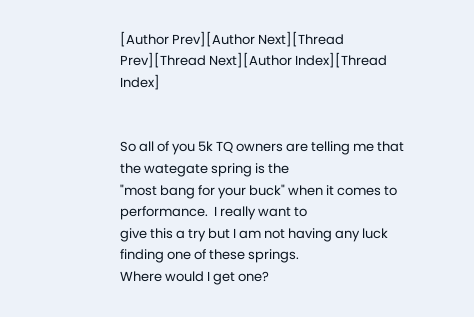[Author Prev][Author Next][Thread Prev][Thread Next][Author Index][Thread Index]


So all of you 5k TQ owners are telling me that the wategate spring is the
"most bang for your buck" when it comes to performance.  I really want to
give this a try but I am not having any luck finding one of these springs.
Where would I get one?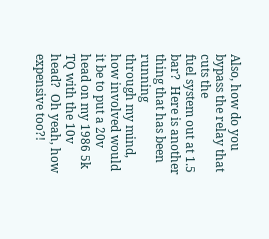Also, how do you bypass the relay that cuts the
fuel system out at 1.5 bar?  Here is another thing that has been running
through my mind, how involved would it be to put a 20v head on my 1986 5k
TQ with the 10v head?  Oh yeah, how expensive too?!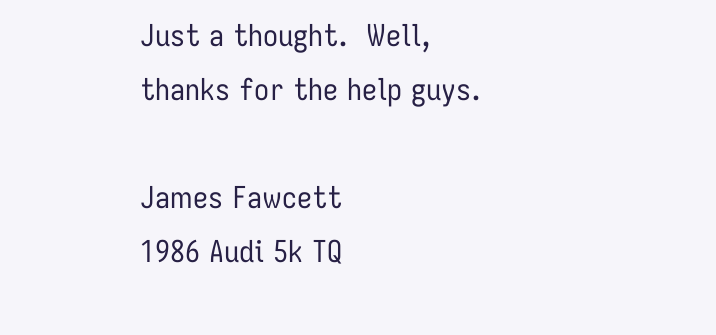Just a thought.  Well,
thanks for the help guys.

James Fawcett
1986 Audi 5k TQ